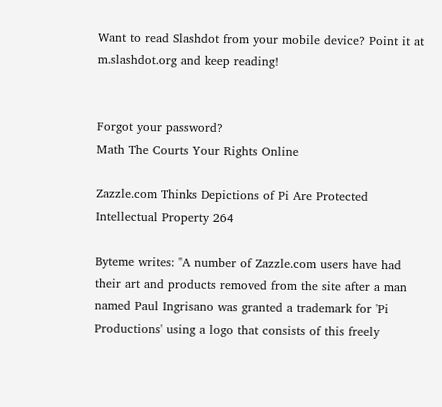Want to read Slashdot from your mobile device? Point it at m.slashdot.org and keep reading!


Forgot your password?
Math The Courts Your Rights Online

Zazzle.com Thinks Depictions of Pi Are Protected Intellectual Property 264

Byteme writes: "A number of Zazzle.com users have had their art and products removed from the site after a man named Paul Ingrisano was granted a trademark for 'Pi Productions' using a logo that consists of this freely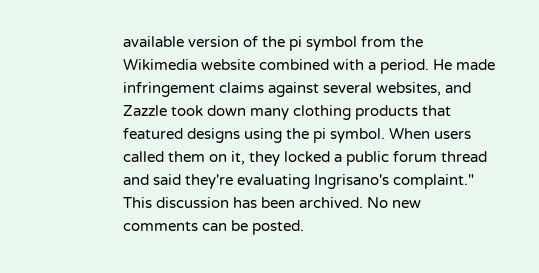available version of the pi symbol from the Wikimedia website combined with a period. He made infringement claims against several websites, and Zazzle took down many clothing products that featured designs using the pi symbol. When users called them on it, they locked a public forum thread and said they're evaluating Ingrisano's complaint."
This discussion has been archived. No new comments can be posted.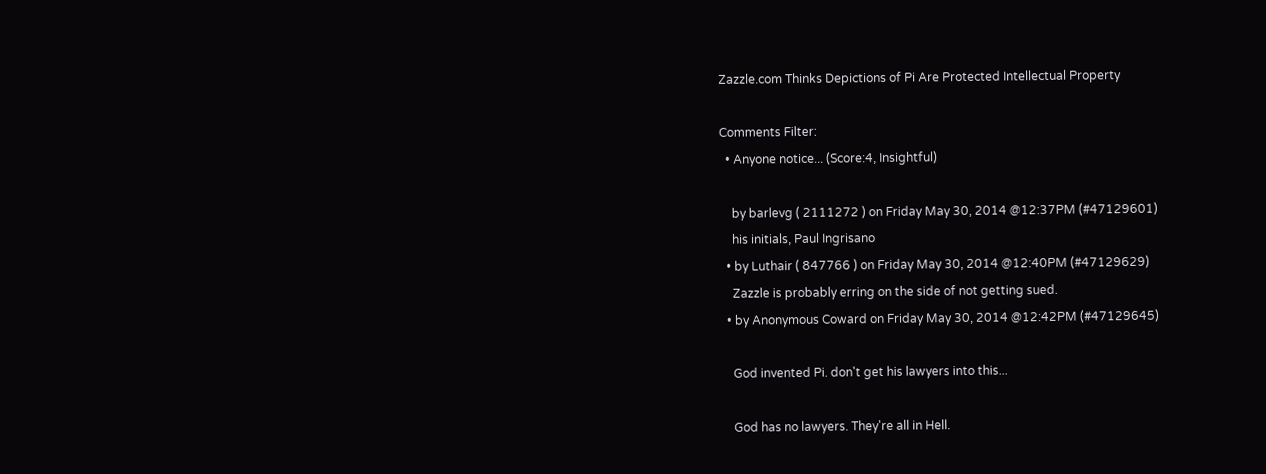Zazzle.com Thinks Depictions of Pi Are Protected Intellectual Property

Comments Filter:
  • Anyone notice... (Score:4, Insightful)

    by barlevg ( 2111272 ) on Friday May 30, 2014 @12:37PM (#47129601)
    his initials, Paul Ingrisano
  • by Luthair ( 847766 ) on Friday May 30, 2014 @12:40PM (#47129629)
    Zazzle is probably erring on the side of not getting sued.
  • by Anonymous Coward on Friday May 30, 2014 @12:42PM (#47129645)

    God invented Pi. don't get his lawyers into this...

    God has no lawyers. They're all in Hell.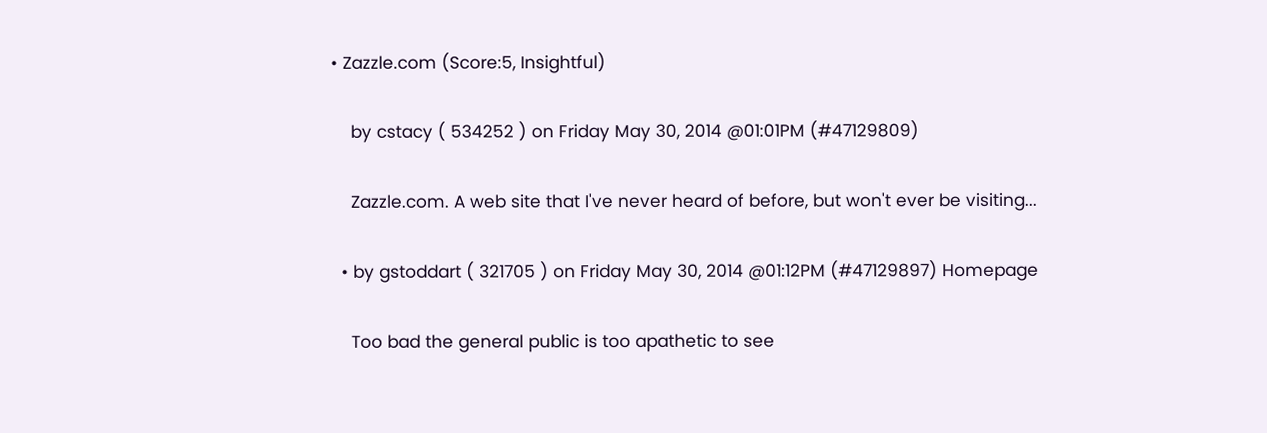• Zazzle.com (Score:5, Insightful)

    by cstacy ( 534252 ) on Friday May 30, 2014 @01:01PM (#47129809)

    Zazzle.com. A web site that I've never heard of before, but won't ever be visiting...

  • by gstoddart ( 321705 ) on Friday May 30, 2014 @01:12PM (#47129897) Homepage

    Too bad the general public is too apathetic to see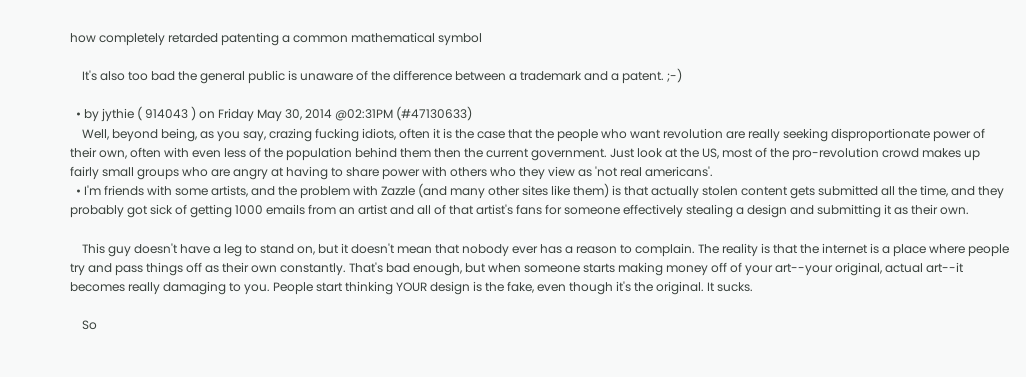how completely retarded patenting a common mathematical symbol

    It's also too bad the general public is unaware of the difference between a trademark and a patent. ;-)

  • by jythie ( 914043 ) on Friday May 30, 2014 @02:31PM (#47130633)
    Well, beyond being, as you say, crazing fucking idiots, often it is the case that the people who want revolution are really seeking disproportionate power of their own, often with even less of the population behind them then the current government. Just look at the US, most of the pro-revolution crowd makes up fairly small groups who are angry at having to share power with others who they view as 'not real americans'.
  • I'm friends with some artists, and the problem with Zazzle (and many other sites like them) is that actually stolen content gets submitted all the time, and they probably got sick of getting 1000 emails from an artist and all of that artist's fans for someone effectively stealing a design and submitting it as their own.

    This guy doesn't have a leg to stand on, but it doesn't mean that nobody ever has a reason to complain. The reality is that the internet is a place where people try and pass things off as their own constantly. That's bad enough, but when someone starts making money off of your art--your original, actual art--it becomes really damaging to you. People start thinking YOUR design is the fake, even though it's the original. It sucks.

    So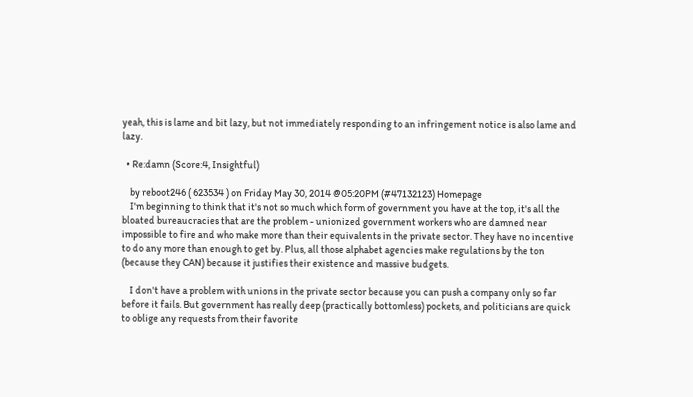yeah, this is lame and bit lazy, but not immediately responding to an infringement notice is also lame and lazy.

  • Re:damn (Score:4, Insightful)

    by reboot246 ( 623534 ) on Friday May 30, 2014 @05:20PM (#47132123) Homepage
    I'm beginning to think that it's not so much which form of government you have at the top, it's all the bloated bureaucracies that are the problem - unionized government workers who are damned near impossible to fire and who make more than their equivalents in the private sector. They have no incentive to do any more than enough to get by. Plus, all those alphabet agencies make regulations by the ton (because they CAN) because it justifies their existence and massive budgets.

    I don't have a problem with unions in the private sector because you can push a company only so far before it fails. But government has really deep (practically bottomless) pockets, and politicians are quick to oblige any requests from their favorite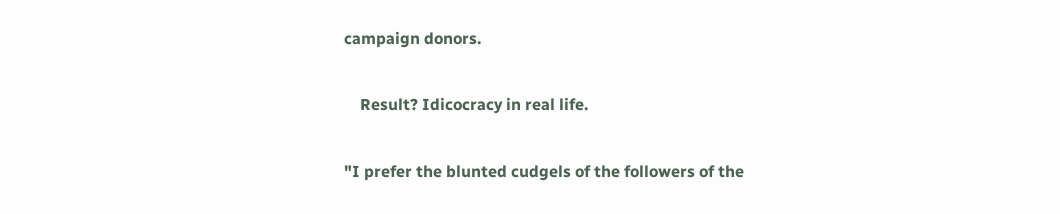campaign donors.

    Result? Idicocracy in real life.

"I prefer the blunted cudgels of the followers of the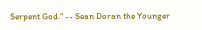Serpent God." -- Sean Doran the Younger